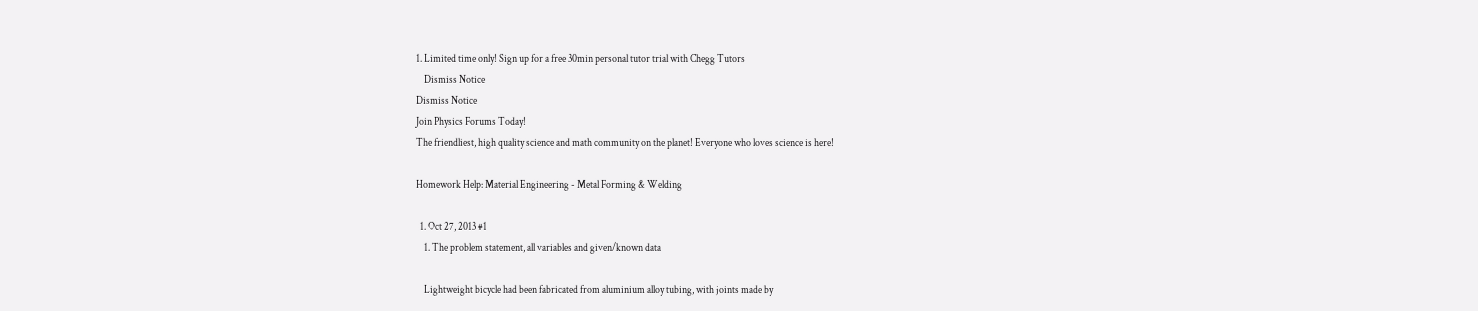1. Limited time only! Sign up for a free 30min personal tutor trial with Chegg Tutors
    Dismiss Notice
Dismiss Notice
Join Physics Forums Today!
The friendliest, high quality science and math community on the planet! Everyone who loves science is here!

Homework Help: Material Engineering - Metal Forming & Welding

  1. Oct 27, 2013 #1
    1. The problem statement, all variables and given/known data

    Lightweight bicycle had been fabricated from aluminium alloy tubing, with joints made by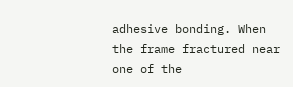adhesive bonding. When the frame fractured near one of the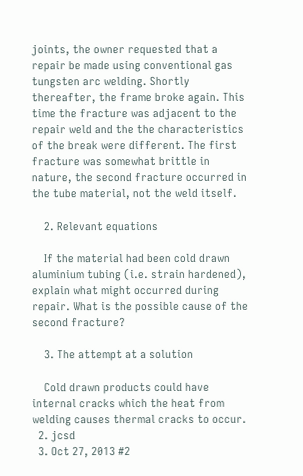joints, the owner requested that a repair be made using conventional gas tungsten arc welding. Shortly thereafter, the frame broke again. This time the fracture was adjacent to the repair weld and the the characteristics of the break were different. The first fracture was somewhat brittle in nature, the second fracture occurred in the tube material, not the weld itself.

    2. Relevant equations

    If the material had been cold drawn aluminium tubing (i.e. strain hardened), explain what might occurred during repair. What is the possible cause of the second fracture?

    3. The attempt at a solution

    Cold drawn products could have internal cracks which the heat from welding causes thermal cracks to occur.
  2. jcsd
  3. Oct 27, 2013 #2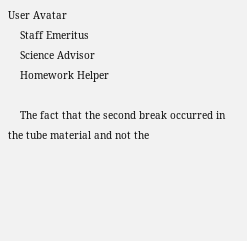User Avatar
    Staff Emeritus
    Science Advisor
    Homework Helper

    The fact that the second break occurred in the tube material and not the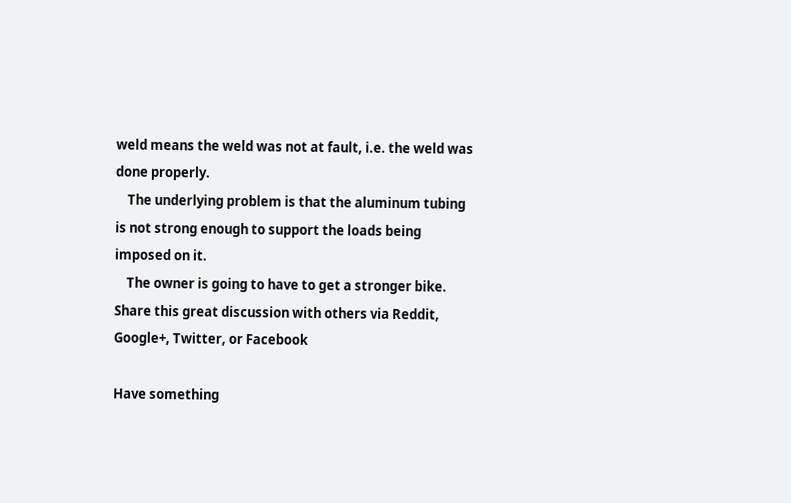weld means the weld was not at fault, i.e. the weld was done properly.
    The underlying problem is that the aluminum tubing is not strong enough to support the loads being imposed on it.
    The owner is going to have to get a stronger bike.
Share this great discussion with others via Reddit, Google+, Twitter, or Facebook

Have something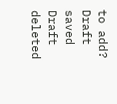to add?
Draft saved Draft deleted